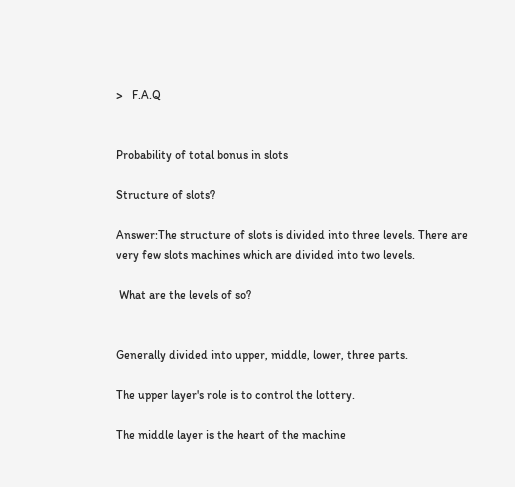>   F.A.Q


Probability of total bonus in slots

Structure of slots?

Answer:The structure of slots is divided into three levels. There are very few slots machines which are divided into two levels.

 What are the levels of so?


Generally divided into upper, middle, lower, three parts.

The upper layer's role is to control the lottery.

The middle layer is the heart of the machine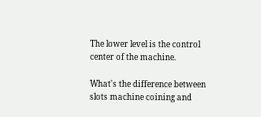The lower level is the control center of the machine.

What's the difference between slots machine coining and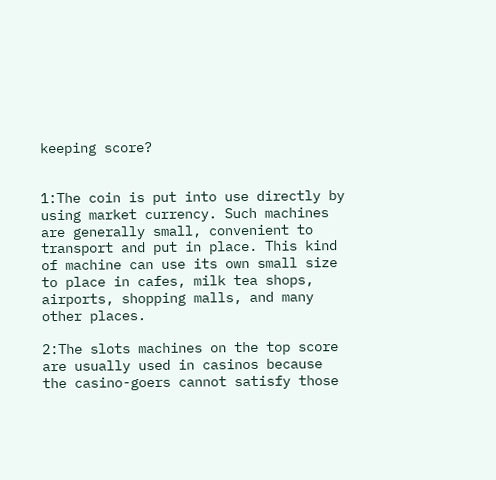keeping score?


1:The coin is put into use directly by using market currency. Such machines are generally small, convenient to transport and put in place. This kind of machine can use its own small size to place in cafes, milk tea shops, airports, shopping malls, and many other places.

2:The slots machines on the top score are usually used in casinos because the casino-goers cannot satisfy those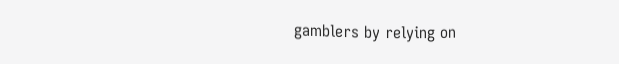gamblers by relying on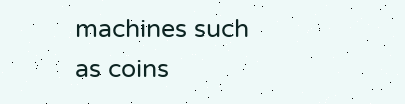machines such as coins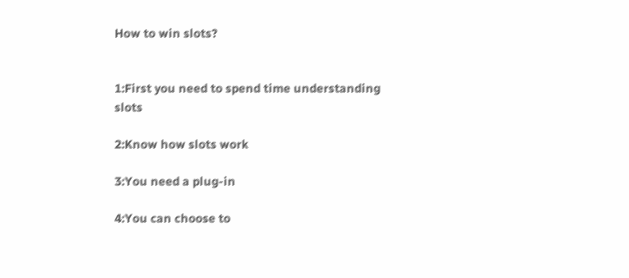How to win slots?


1:First you need to spend time understanding slots

2:Know how slots work

3:You need a plug-in

4:You can choose to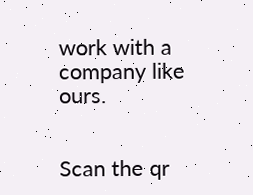work with a company like ours.


Scan the qr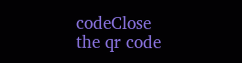codeClose
the qr code